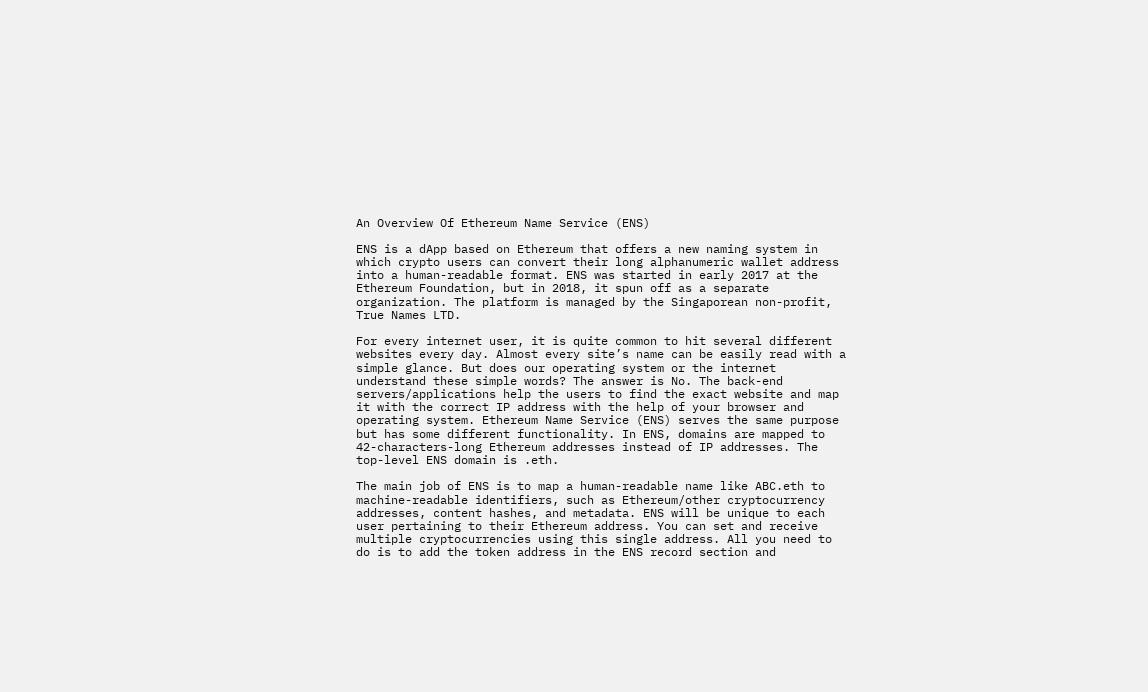An Overview Of Ethereum Name Service (ENS)

ENS is a dApp based on Ethereum that offers a new naming system in which crypto users can convert their long alphanumeric wallet address into a human-readable format. ENS was started in early 2017 at the Ethereum Foundation, but in 2018, it spun off as a separate organization. The platform is managed by the Singaporean non-profit, True Names LTD.

For every internet user, it is quite common to hit several different websites every day. Almost every site’s name can be easily read with a simple glance. But does our operating system or the internet understand these simple words? The answer is No. The back-end servers/applications help the users to find the exact website and map it with the correct IP address with the help of your browser and operating system. Ethereum Name Service (ENS) serves the same purpose but has some different functionality. In ENS, domains are mapped to 42-characters-long Ethereum addresses instead of IP addresses. The top-level ENS domain is .eth.

The main job of ENS is to map a human-readable name like ABC.eth to machine-readable identifiers, such as Ethereum/other cryptocurrency addresses, content hashes, and metadata. ENS will be unique to each user pertaining to their Ethereum address. You can set and receive multiple cryptocurrencies using this single address. All you need to do is to add the token address in the ENS record section and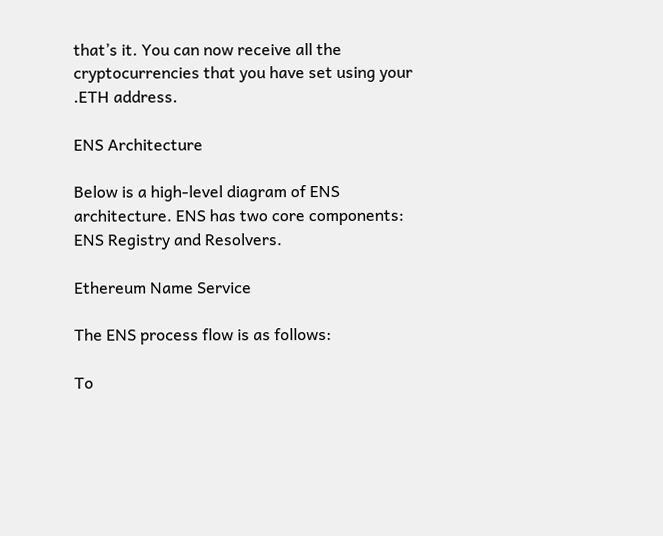that’s it. You can now receive all the cryptocurrencies that you have set using your .ETH address.

ENS Architecture

Below is a high-level diagram of ENS architecture. ENS has two core components: ENS Registry and Resolvers.

Ethereum Name Service

The ENS process flow is as follows:

To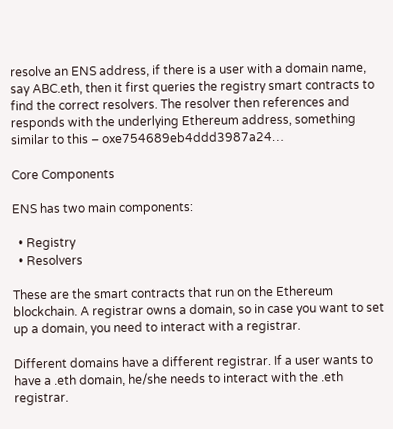resolve an ENS address, if there is a user with a domain name, say ABC.eth, then it first queries the registry smart contracts to find the correct resolvers. The resolver then references and responds with the underlying Ethereum address, something similar to this – oxe754689eb4ddd3987a24…

Core Components

ENS has two main components:

  • Registry
  • Resolvers

These are the smart contracts that run on the Ethereum blockchain. A registrar owns a domain, so in case you want to set up a domain, you need to interact with a registrar.

Different domains have a different registrar. If a user wants to have a .eth domain, he/she needs to interact with the .eth registrar.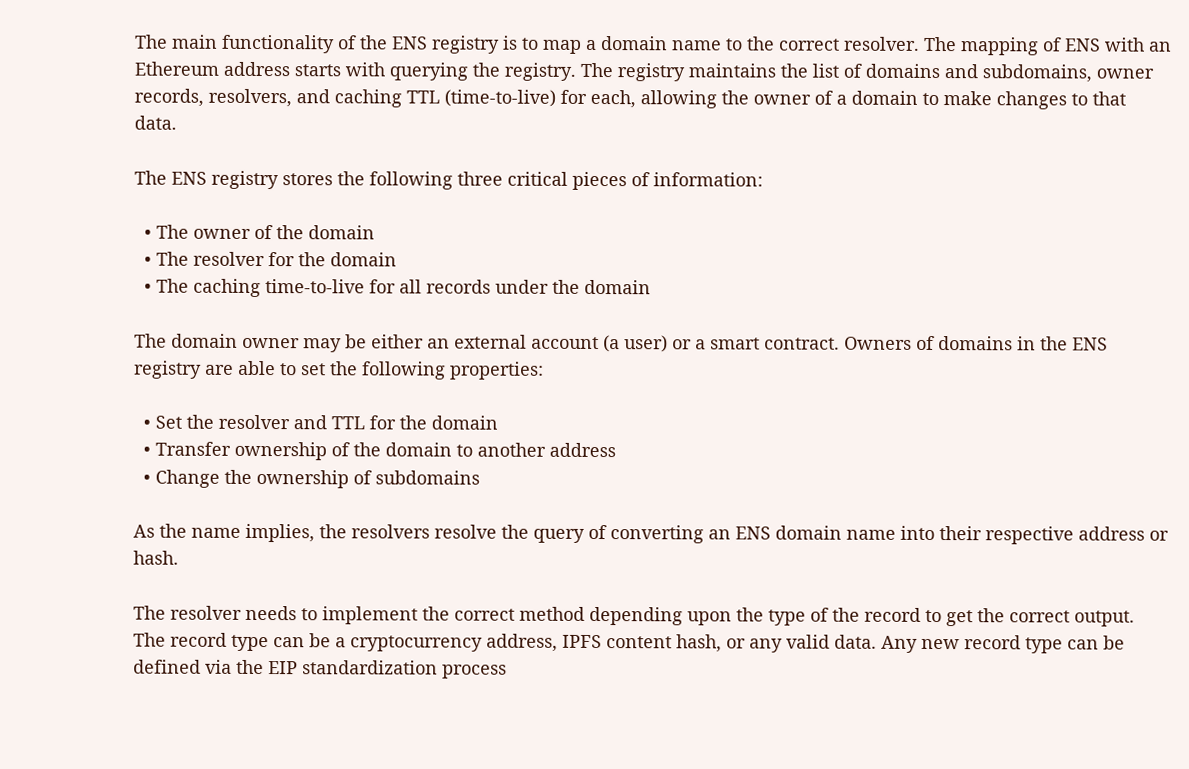The main functionality of the ENS registry is to map a domain name to the correct resolver. The mapping of ENS with an Ethereum address starts with querying the registry. The registry maintains the list of domains and subdomains, owner records, resolvers, and caching TTL (time-to-live) for each, allowing the owner of a domain to make changes to that data.

The ENS registry stores the following three critical pieces of information:

  • The owner of the domain
  • The resolver for the domain
  • The caching time-to-live for all records under the domain

The domain owner may be either an external account (a user) or a smart contract. Owners of domains in the ENS registry are able to set the following properties:

  • Set the resolver and TTL for the domain
  • Transfer ownership of the domain to another address
  • Change the ownership of subdomains

As the name implies, the resolvers resolve the query of converting an ENS domain name into their respective address or hash.

The resolver needs to implement the correct method depending upon the type of the record to get the correct output. The record type can be a cryptocurrency address, IPFS content hash, or any valid data. Any new record type can be defined via the EIP standardization process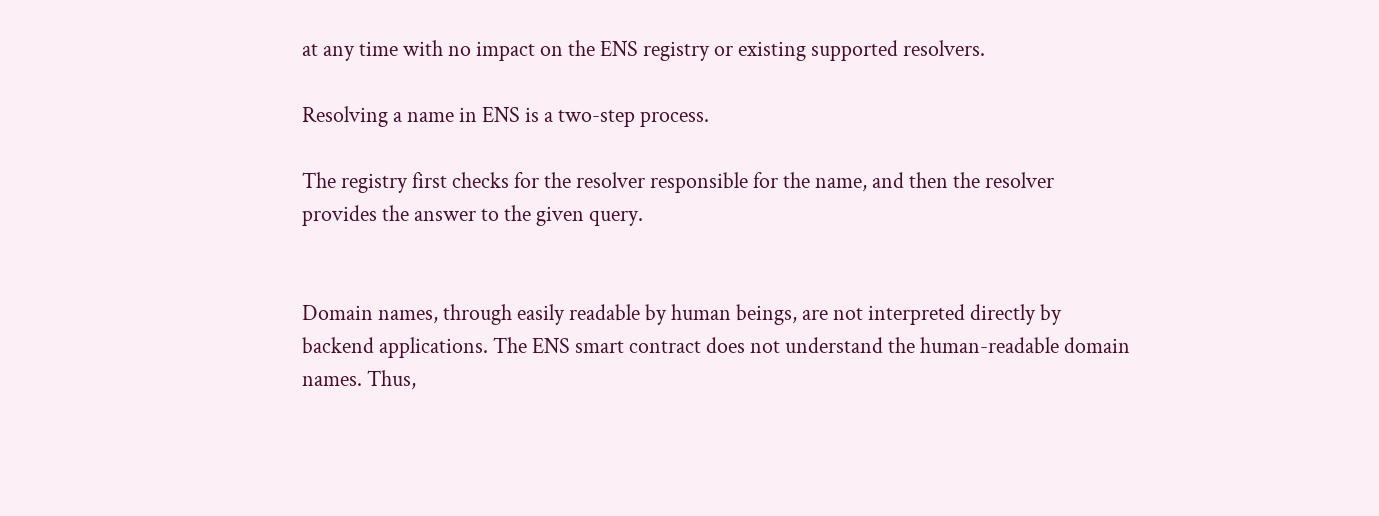at any time with no impact on the ENS registry or existing supported resolvers.

Resolving a name in ENS is a two-step process.

The registry first checks for the resolver responsible for the name, and then the resolver provides the answer to the given query.


Domain names, through easily readable by human beings, are not interpreted directly by backend applications. The ENS smart contract does not understand the human-readable domain names. Thus,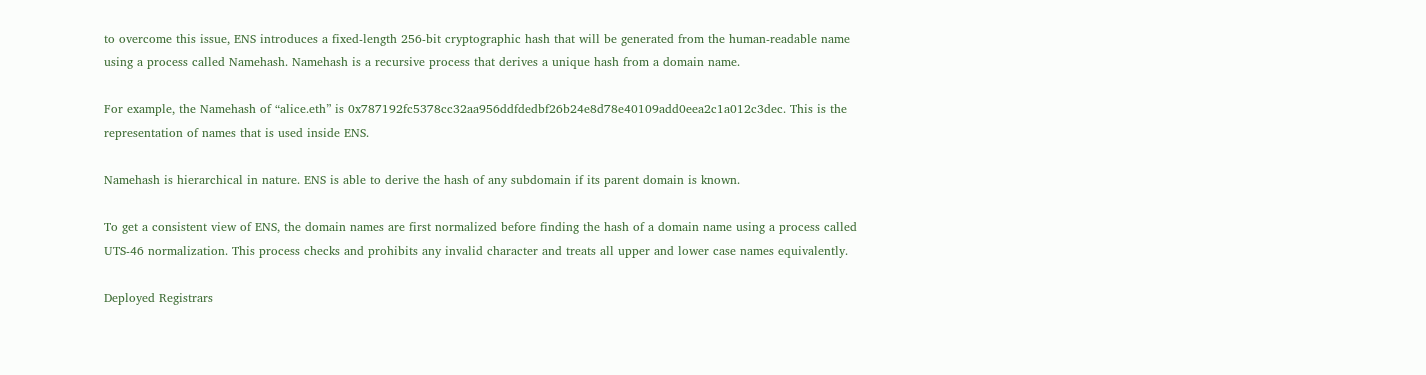to overcome this issue, ENS introduces a fixed-length 256-bit cryptographic hash that will be generated from the human-readable name using a process called Namehash. Namehash is a recursive process that derives a unique hash from a domain name.

For example, the Namehash of “alice.eth” is 0x787192fc5378cc32aa956ddfdedbf26b24e8d78e40109add0eea2c1a012c3dec. This is the representation of names that is used inside ENS.

Namehash is hierarchical in nature. ENS is able to derive the hash of any subdomain if its parent domain is known.

To get a consistent view of ENS, the domain names are first normalized before finding the hash of a domain name using a process called UTS-46 normalization. This process checks and prohibits any invalid character and treats all upper and lower case names equivalently.

Deployed Registrars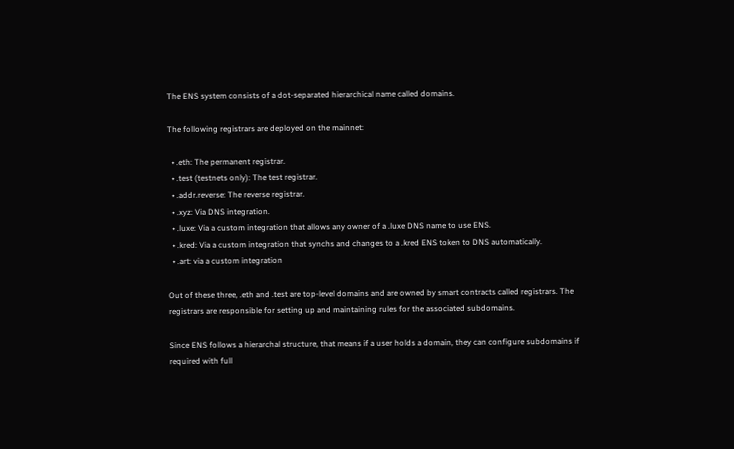The ENS system consists of a dot-separated hierarchical name called domains.

The following registrars are deployed on the mainnet:

  • .eth: The permanent registrar.
  • .test (testnets only): The test registrar.
  • .addr.reverse: The reverse registrar.
  • .xyz: Via DNS integration.
  • .luxe: Via a custom integration that allows any owner of a .luxe DNS name to use ENS.
  • .kred: Via a custom integration that synchs and changes to a .kred ENS token to DNS automatically.
  • .art: via a custom integration

Out of these three, .eth and .test are top-level domains and are owned by smart contracts called registrars. The registrars are responsible for setting up and maintaining rules for the associated subdomains.

Since ENS follows a hierarchal structure, that means if a user holds a domain, they can configure subdomains if required with full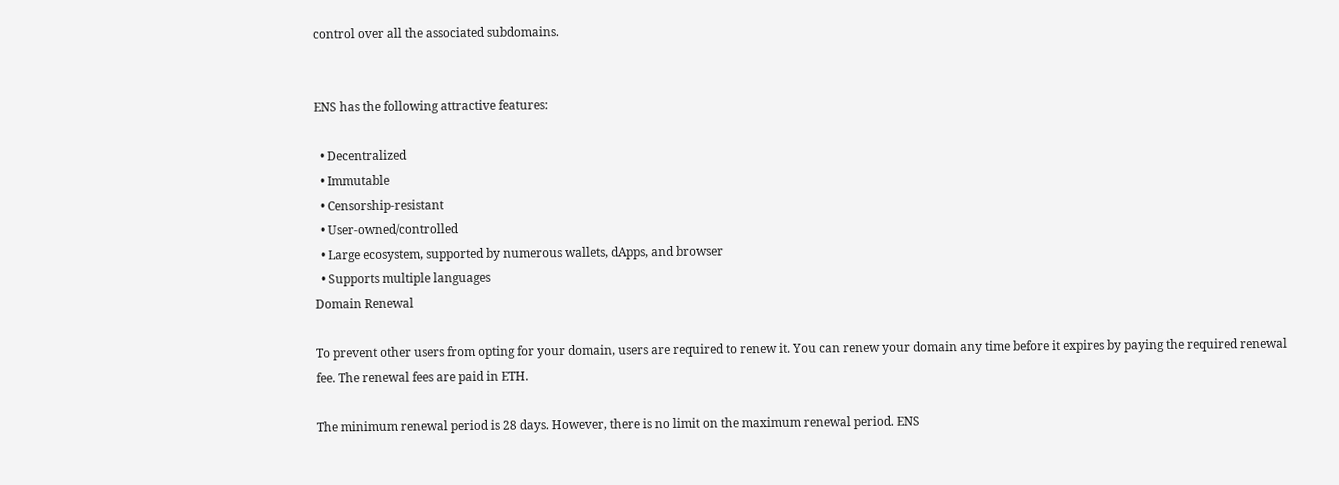control over all the associated subdomains.


ENS has the following attractive features:

  • Decentralized
  • Immutable
  • Censorship-resistant
  • User-owned/controlled
  • Large ecosystem, supported by numerous wallets, dApps, and browser
  • Supports multiple languages
Domain Renewal

To prevent other users from opting for your domain, users are required to renew it. You can renew your domain any time before it expires by paying the required renewal fee. The renewal fees are paid in ETH.

The minimum renewal period is 28 days. However, there is no limit on the maximum renewal period. ENS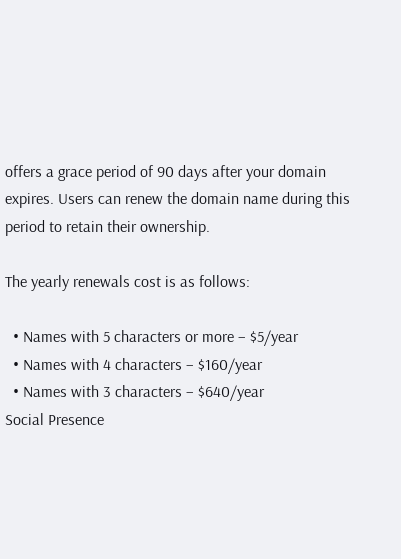offers a grace period of 90 days after your domain expires. Users can renew the domain name during this period to retain their ownership.

The yearly renewals cost is as follows:

  • Names with 5 characters or more – $5/year
  • Names with 4 characters – $160/year
  • Names with 3 characters – $640/year
Social Presence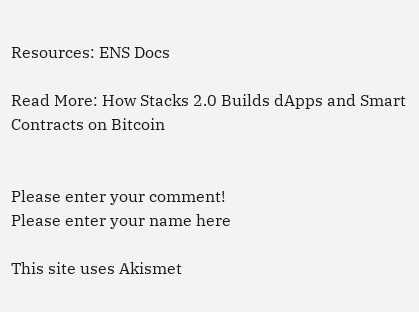Resources: ENS Docs

Read More: How Stacks 2.0 Builds dApps and Smart Contracts on Bitcoin


Please enter your comment!
Please enter your name here

This site uses Akismet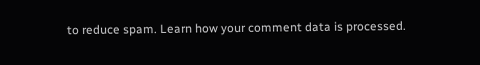to reduce spam. Learn how your comment data is processed.